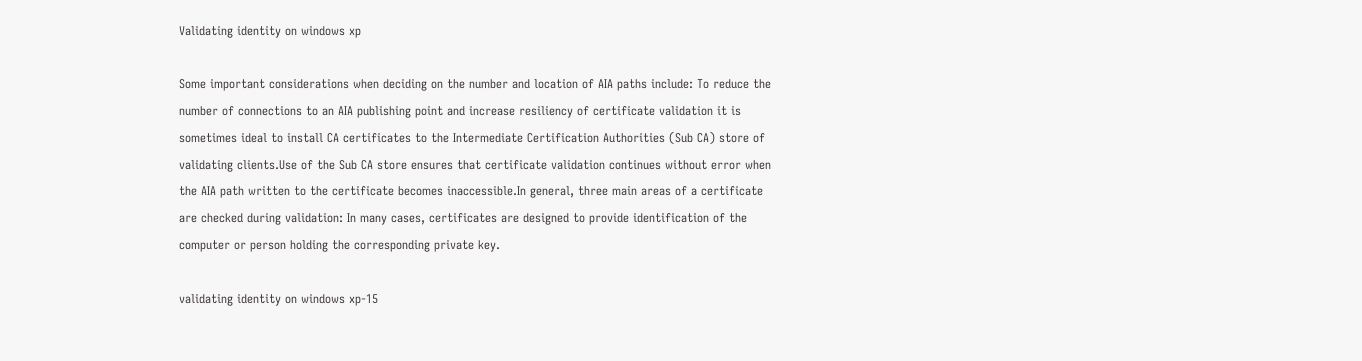Validating identity on windows xp

Some important considerations when deciding on the number and location of AIA paths include: To reduce the number of connections to an AIA publishing point and increase resiliency of certificate validation it is sometimes ideal to install CA certificates to the Intermediate Certification Authorities (Sub CA) store of validating clients.Use of the Sub CA store ensures that certificate validation continues without error when the AIA path written to the certificate becomes inaccessible.In general, three main areas of a certificate are checked during validation: In many cases, certificates are designed to provide identification of the computer or person holding the corresponding private key.

validating identity on windows xp-15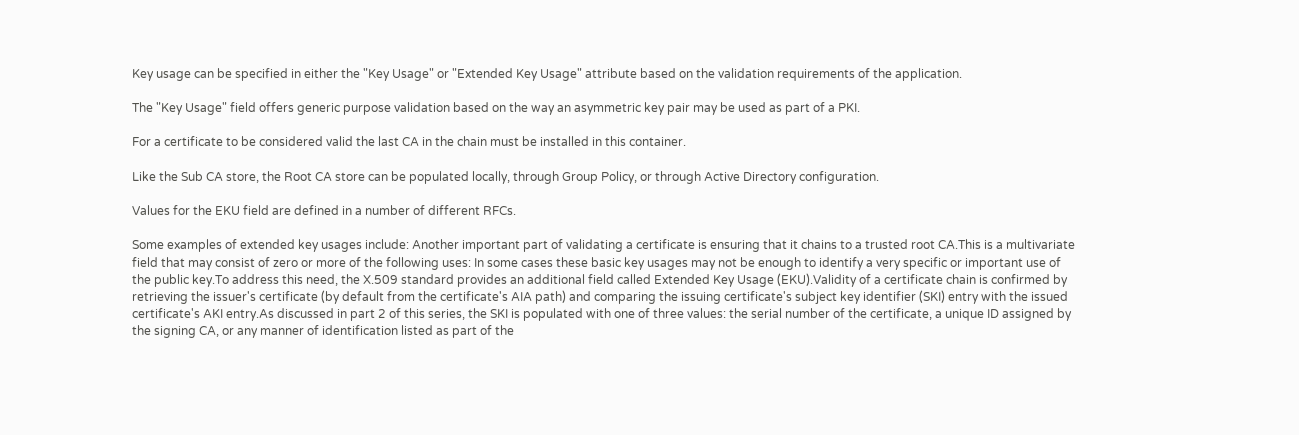Key usage can be specified in either the "Key Usage" or "Extended Key Usage" attribute based on the validation requirements of the application.

The "Key Usage" field offers generic purpose validation based on the way an asymmetric key pair may be used as part of a PKI.

For a certificate to be considered valid the last CA in the chain must be installed in this container.

Like the Sub CA store, the Root CA store can be populated locally, through Group Policy, or through Active Directory configuration.

Values for the EKU field are defined in a number of different RFCs.

Some examples of extended key usages include: Another important part of validating a certificate is ensuring that it chains to a trusted root CA.This is a multivariate field that may consist of zero or more of the following uses: In some cases these basic key usages may not be enough to identify a very specific or important use of the public key.To address this need, the X.509 standard provides an additional field called Extended Key Usage (EKU).Validity of a certificate chain is confirmed by retrieving the issuer's certificate (by default from the certificate's AIA path) and comparing the issuing certificate's subject key identifier (SKI) entry with the issued certificate's AKI entry.As discussed in part 2 of this series, the SKI is populated with one of three values: the serial number of the certificate, a unique ID assigned by the signing CA, or any manner of identification listed as part of the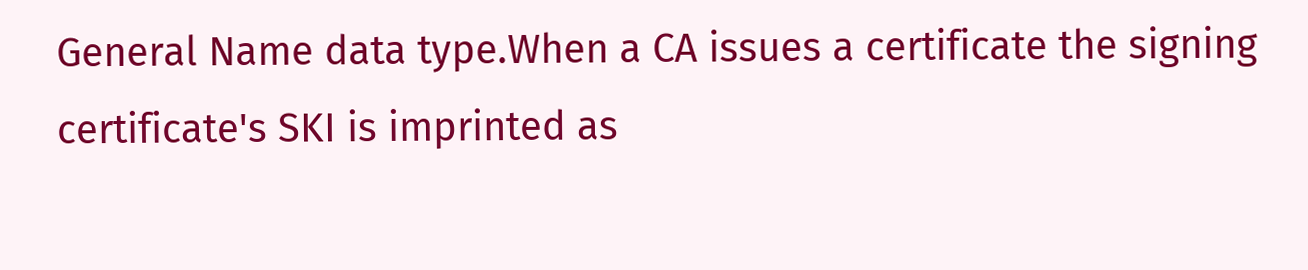General Name data type.When a CA issues a certificate the signing certificate's SKI is imprinted as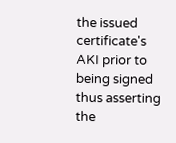the issued certificate's AKI prior to being signed thus asserting the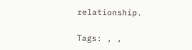relationship.

Tags: , ,